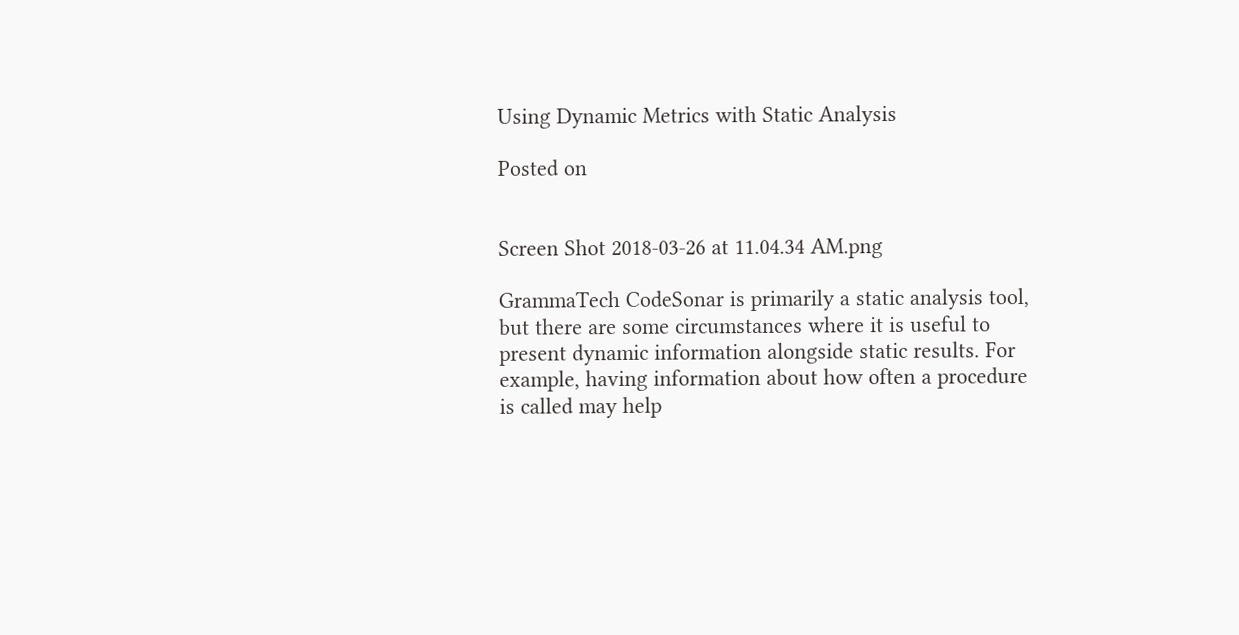Using Dynamic Metrics with Static Analysis

Posted on


Screen Shot 2018-03-26 at 11.04.34 AM.png

GrammaTech CodeSonar is primarily a static analysis tool, but there are some circumstances where it is useful to present dynamic information alongside static results. For example, having information about how often a procedure is called may help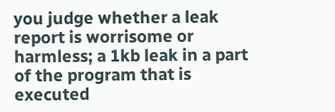you judge whether a leak report is worrisome or harmless; a 1kb leak in a part of the program that is executed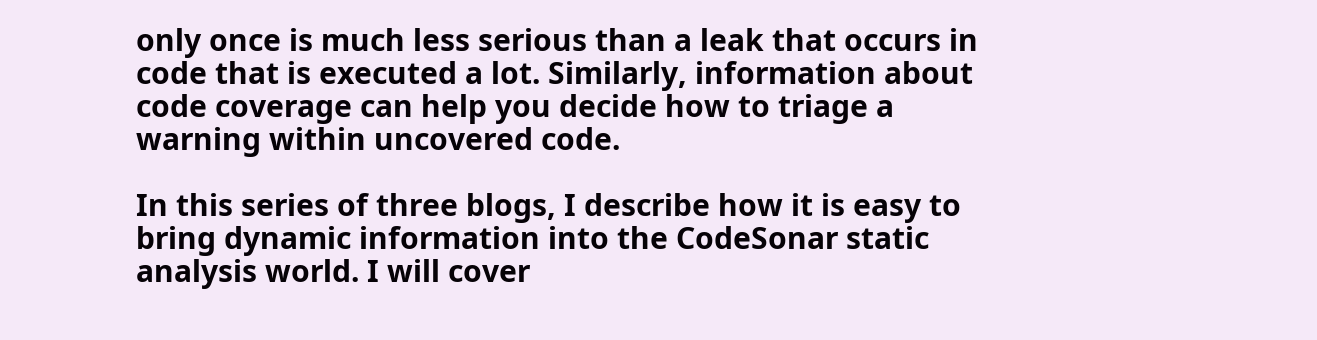only once is much less serious than a leak that occurs in code that is executed a lot. Similarly, information about code coverage can help you decide how to triage a warning within uncovered code.

In this series of three blogs, I describe how it is easy to bring dynamic information into the CodeSonar static analysis world. I will cover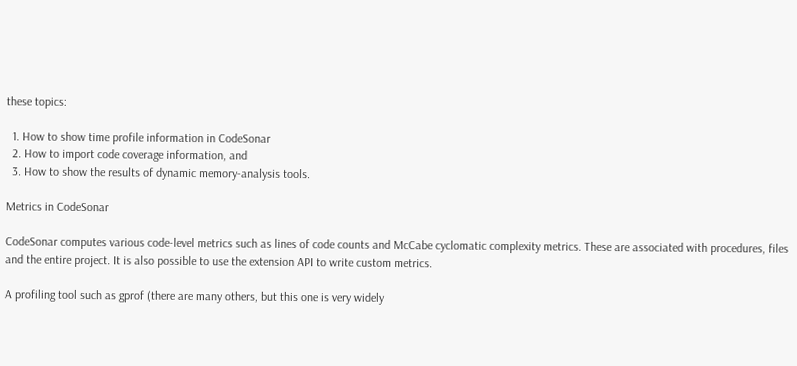these topics:

  1. How to show time profile information in CodeSonar
  2. How to import code coverage information, and
  3. How to show the results of dynamic memory-analysis tools.

Metrics in CodeSonar

CodeSonar computes various code-level metrics such as lines of code counts and McCabe cyclomatic complexity metrics. These are associated with procedures, files and the entire project. It is also possible to use the extension API to write custom metrics.

A profiling tool such as gprof (there are many others, but this one is very widely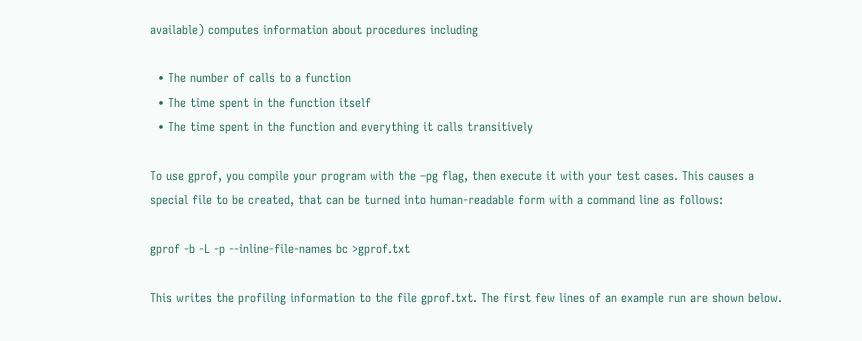available) computes information about procedures including

  • The number of calls to a function
  • The time spent in the function itself
  • The time spent in the function and everything it calls transitively

To use gprof, you compile your program with the –pg flag, then execute it with your test cases. This causes a special file to be created, that can be turned into human-readable form with a command line as follows:

gprof -b -L -p --inline-file-names bc >gprof.txt

This writes the profiling information to the file gprof.txt. The first few lines of an example run are shown below.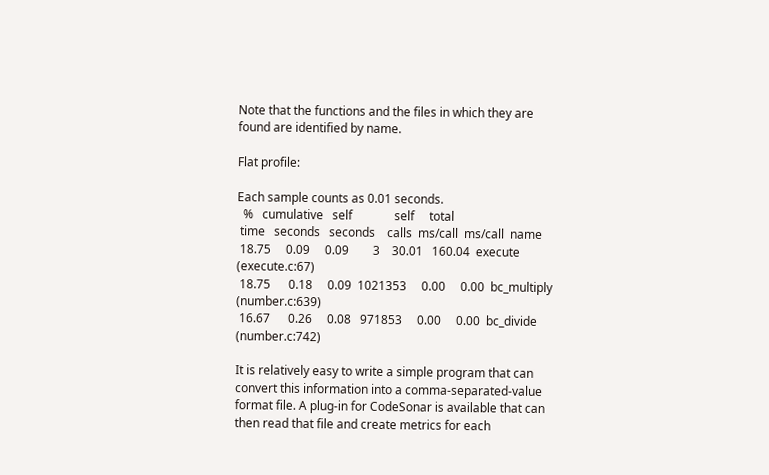Note that the functions and the files in which they are found are identified by name.

Flat profile:

Each sample counts as 0.01 seconds.
  %   cumulative   self              self     total
 time   seconds   seconds    calls  ms/call  ms/call  name
 18.75     0.09     0.09        3    30.01   160.04  execute (execute.c:67)
 18.75      0.18     0.09  1021353     0.00     0.00  bc_multiply (number.c:639)
 16.67      0.26     0.08   971853     0.00     0.00  bc_divide (number.c:742)

It is relatively easy to write a simple program that can convert this information into a comma-separated-value format file. A plug-in for CodeSonar is available that can then read that file and create metrics for each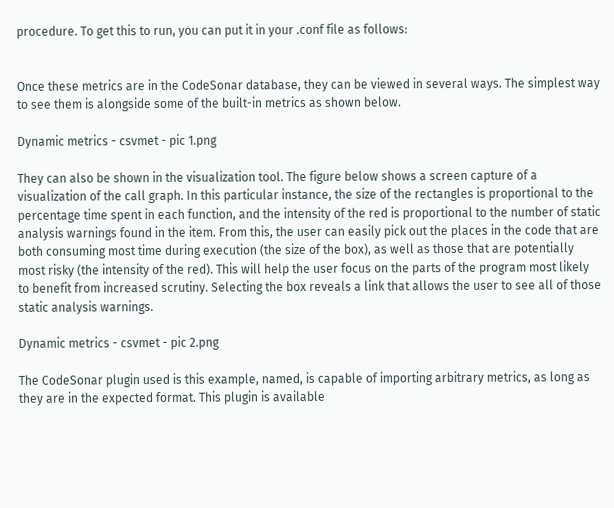procedure. To get this to run, you can put it in your .conf file as follows:


Once these metrics are in the CodeSonar database, they can be viewed in several ways. The simplest way to see them is alongside some of the built-in metrics as shown below.

Dynamic metrics - csvmet - pic 1.png

They can also be shown in the visualization tool. The figure below shows a screen capture of a visualization of the call graph. In this particular instance, the size of the rectangles is proportional to the percentage time spent in each function, and the intensity of the red is proportional to the number of static analysis warnings found in the item. From this, the user can easily pick out the places in the code that are both consuming most time during execution (the size of the box), as well as those that are potentially most risky (the intensity of the red). This will help the user focus on the parts of the program most likely to benefit from increased scrutiny. Selecting the box reveals a link that allows the user to see all of those static analysis warnings.

Dynamic metrics - csvmet - pic 2.png

The CodeSonar plugin used is this example, named, is capable of importing arbitrary metrics, as long as they are in the expected format. This plugin is available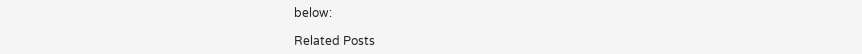below:

Related Posts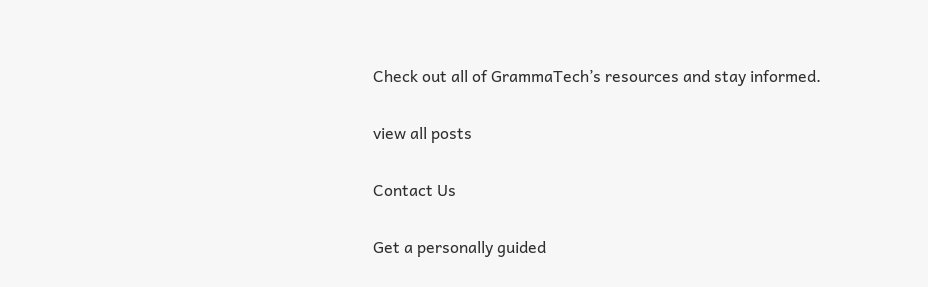Check out all of GrammaTech’s resources and stay informed.

view all posts

Contact Us

Get a personally guided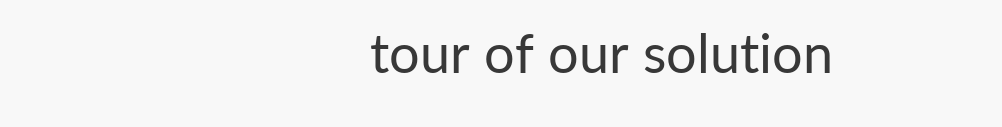tour of our solution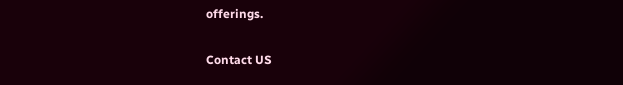offerings.

Contact US